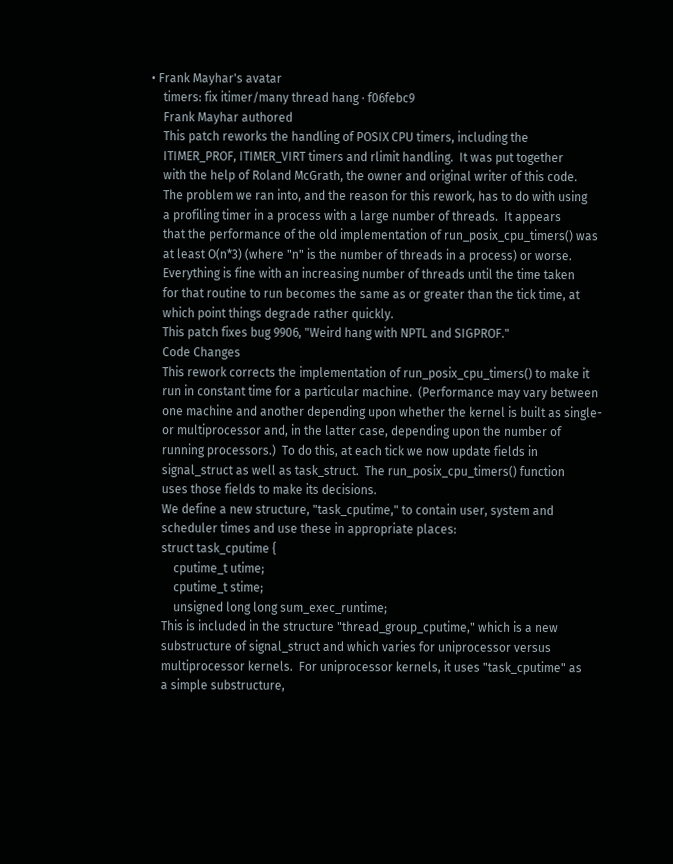• Frank Mayhar's avatar
    timers: fix itimer/many thread hang · f06febc9
    Frank Mayhar authored
    This patch reworks the handling of POSIX CPU timers, including the
    ITIMER_PROF, ITIMER_VIRT timers and rlimit handling.  It was put together
    with the help of Roland McGrath, the owner and original writer of this code.
    The problem we ran into, and the reason for this rework, has to do with using
    a profiling timer in a process with a large number of threads.  It appears
    that the performance of the old implementation of run_posix_cpu_timers() was
    at least O(n*3) (where "n" is the number of threads in a process) or worse.
    Everything is fine with an increasing number of threads until the time taken
    for that routine to run becomes the same as or greater than the tick time, at
    which point things degrade rather quickly.
    This patch fixes bug 9906, "Weird hang with NPTL and SIGPROF."
    Code Changes
    This rework corrects the implementation of run_posix_cpu_timers() to make it
    run in constant time for a particular machine.  (Performance may vary between
    one machine and another depending upon whether the kernel is built as single-
    or multiprocessor and, in the latter case, depending upon the number of
    running processors.)  To do this, at each tick we now update fields in
    signal_struct as well as task_struct.  The run_posix_cpu_timers() function
    uses those fields to make its decisions.
    We define a new structure, "task_cputime," to contain user, system and
    scheduler times and use these in appropriate places:
    struct task_cputime {
        cputime_t utime;
        cputime_t stime;
        unsigned long long sum_exec_runtime;
    This is included in the structure "thread_group_cputime," which is a new
    substructure of signal_struct and which varies for uniprocessor versus
    multiprocessor kernels.  For uniprocessor kernels, it uses "task_cputime" as
    a simple substructure,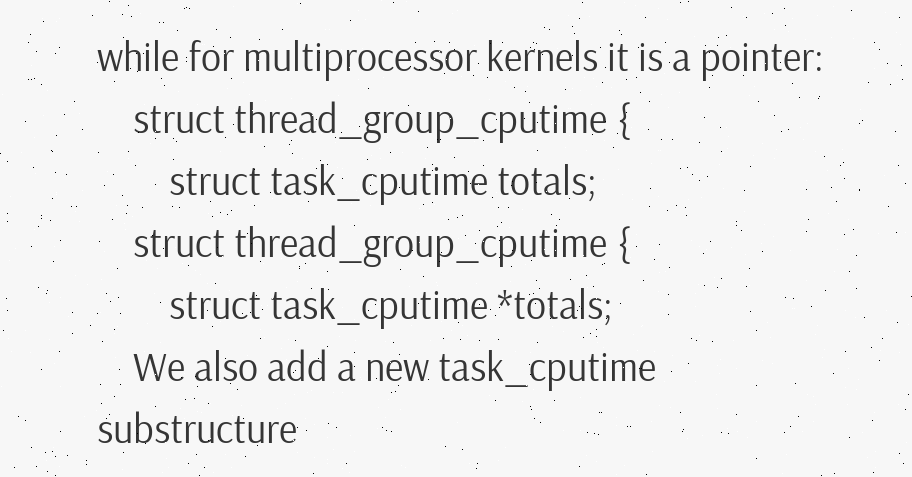while for multiprocessor kernels it is a pointer:
    struct thread_group_cputime {
        struct task_cputime totals;
    struct thread_group_cputime {
        struct task_cputime *totals;
    We also add a new task_cputime substructure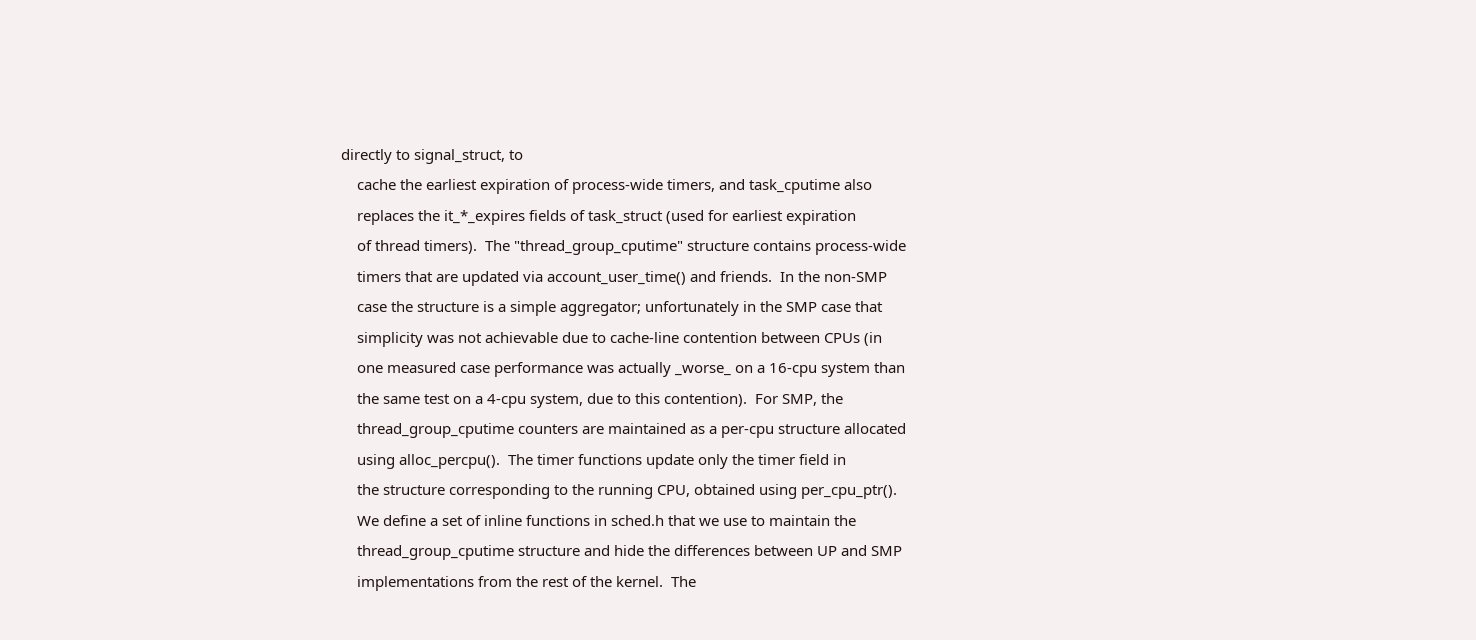directly to signal_struct, to
    cache the earliest expiration of process-wide timers, and task_cputime also
    replaces the it_*_expires fields of task_struct (used for earliest expiration
    of thread timers).  The "thread_group_cputime" structure contains process-wide
    timers that are updated via account_user_time() and friends.  In the non-SMP
    case the structure is a simple aggregator; unfortunately in the SMP case that
    simplicity was not achievable due to cache-line contention between CPUs (in
    one measured case performance was actually _worse_ on a 16-cpu system than
    the same test on a 4-cpu system, due to this contention).  For SMP, the
    thread_group_cputime counters are maintained as a per-cpu structure allocated
    using alloc_percpu().  The timer functions update only the timer field in
    the structure corresponding to the running CPU, obtained using per_cpu_ptr().
    We define a set of inline functions in sched.h that we use to maintain the
    thread_group_cputime structure and hide the differences between UP and SMP
    implementations from the rest of the kernel.  The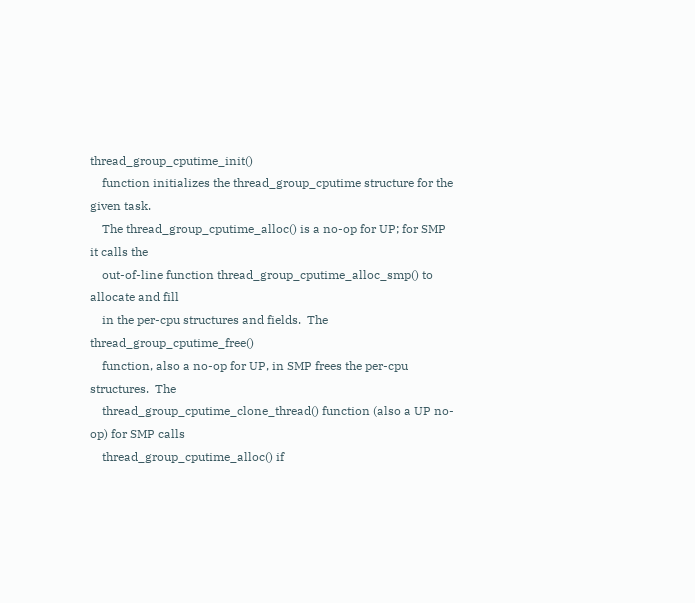thread_group_cputime_init()
    function initializes the thread_group_cputime structure for the given task.
    The thread_group_cputime_alloc() is a no-op for UP; for SMP it calls the
    out-of-line function thread_group_cputime_alloc_smp() to allocate and fill
    in the per-cpu structures and fields.  The thread_group_cputime_free()
    function, also a no-op for UP, in SMP frees the per-cpu structures.  The
    thread_group_cputime_clone_thread() function (also a UP no-op) for SMP calls
    thread_group_cputime_alloc() if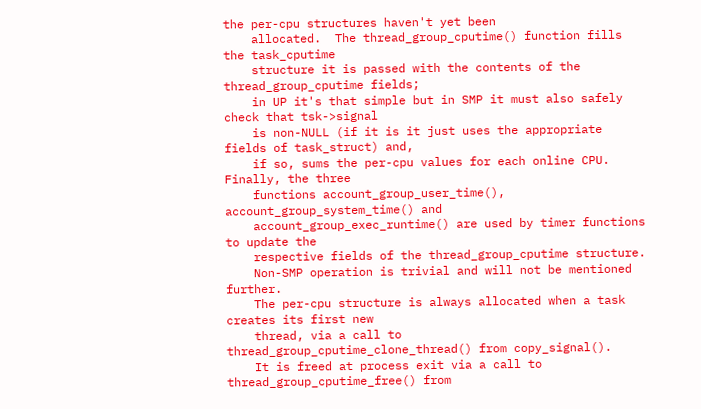the per-cpu structures haven't yet been
    allocated.  The thread_group_cputime() function fills the task_cputime
    structure it is passed with the contents of the thread_group_cputime fields;
    in UP it's that simple but in SMP it must also safely check that tsk->signal
    is non-NULL (if it is it just uses the appropriate fields of task_struct) and,
    if so, sums the per-cpu values for each online CPU.  Finally, the three
    functions account_group_user_time(), account_group_system_time() and
    account_group_exec_runtime() are used by timer functions to update the
    respective fields of the thread_group_cputime structure.
    Non-SMP operation is trivial and will not be mentioned further.
    The per-cpu structure is always allocated when a task creates its first new
    thread, via a call to thread_group_cputime_clone_thread() from copy_signal().
    It is freed at process exit via a call to thread_group_cputime_free() from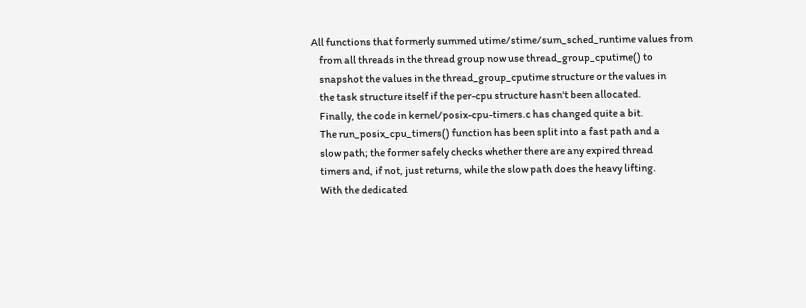All functions that formerly summed utime/stime/sum_sched_runtime values from
    from all threads in the thread group now use thread_group_cputime() to
    snapshot the values in the thread_group_cputime structure or the values in
    the task structure itself if the per-cpu structure hasn't been allocated.
    Finally, the code in kernel/posix-cpu-timers.c has changed quite a bit.
    The run_posix_cpu_timers() function has been split into a fast path and a
    slow path; the former safely checks whether there are any expired thread
    timers and, if not, just returns, while the slow path does the heavy lifting.
    With the dedicated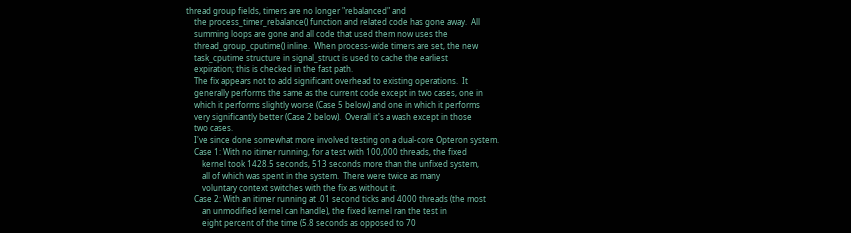thread group fields, timers are no longer "rebalanced" and
    the process_timer_rebalance() function and related code has gone away.  All
    summing loops are gone and all code that used them now uses the
    thread_group_cputime() inline.  When process-wide timers are set, the new
    task_cputime structure in signal_struct is used to cache the earliest
    expiration; this is checked in the fast path.
    The fix appears not to add significant overhead to existing operations.  It
    generally performs the same as the current code except in two cases, one in
    which it performs slightly worse (Case 5 below) and one in which it performs
    very significantly better (Case 2 below).  Overall it's a wash except in those
    two cases.
    I've since done somewhat more involved testing on a dual-core Opteron system.
    Case 1: With no itimer running, for a test with 100,000 threads, the fixed
        kernel took 1428.5 seconds, 513 seconds more than the unfixed system,
        all of which was spent in the system.  There were twice as many
        voluntary context switches with the fix as without it.
    Case 2: With an itimer running at .01 second ticks and 4000 threads (the most
        an unmodified kernel can handle), the fixed kernel ran the test in
        eight percent of the time (5.8 seconds as opposed to 70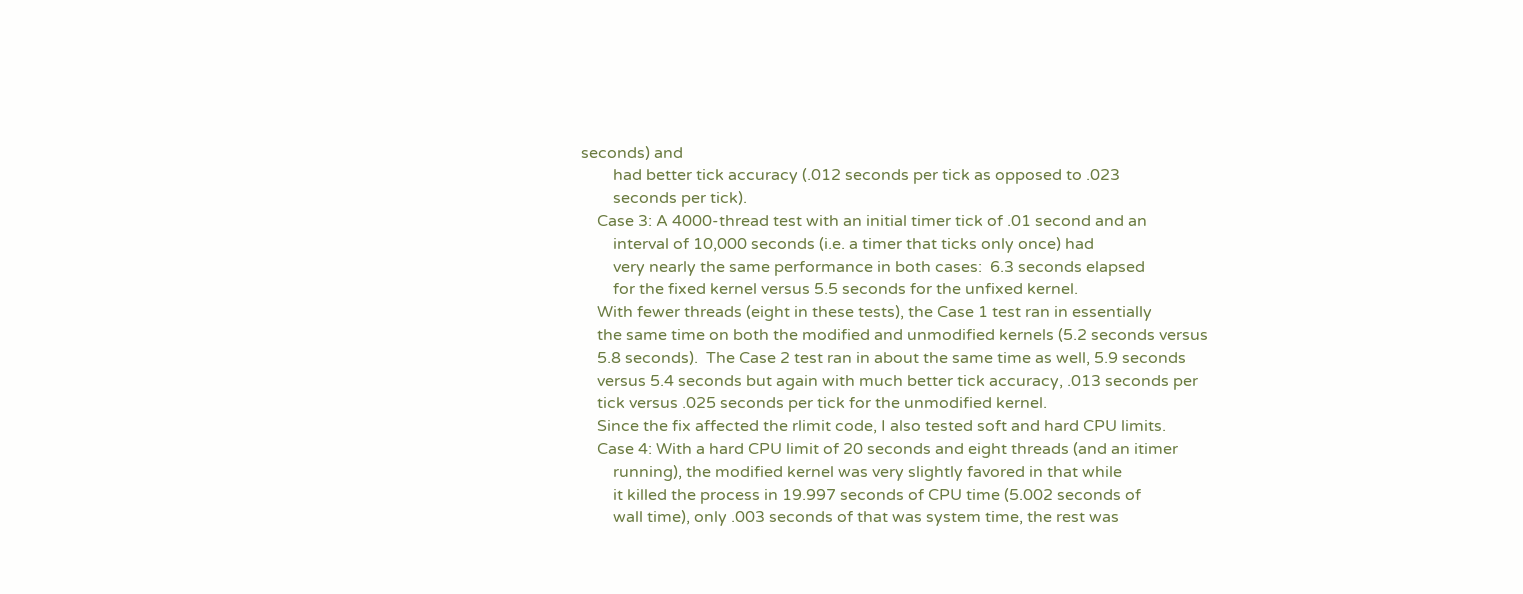seconds) and
        had better tick accuracy (.012 seconds per tick as opposed to .023
        seconds per tick).
    Case 3: A 4000-thread test with an initial timer tick of .01 second and an
        interval of 10,000 seconds (i.e. a timer that ticks only once) had
        very nearly the same performance in both cases:  6.3 seconds elapsed
        for the fixed kernel versus 5.5 seconds for the unfixed kernel.
    With fewer threads (eight in these tests), the Case 1 test ran in essentially
    the same time on both the modified and unmodified kernels (5.2 seconds versus
    5.8 seconds).  The Case 2 test ran in about the same time as well, 5.9 seconds
    versus 5.4 seconds but again with much better tick accuracy, .013 seconds per
    tick versus .025 seconds per tick for the unmodified kernel.
    Since the fix affected the rlimit code, I also tested soft and hard CPU limits.
    Case 4: With a hard CPU limit of 20 seconds and eight threads (and an itimer
        running), the modified kernel was very slightly favored in that while
        it killed the process in 19.997 seconds of CPU time (5.002 seconds of
        wall time), only .003 seconds of that was system time, the rest was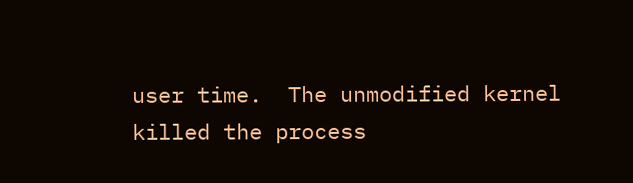user time.  The unmodified kernel killed the process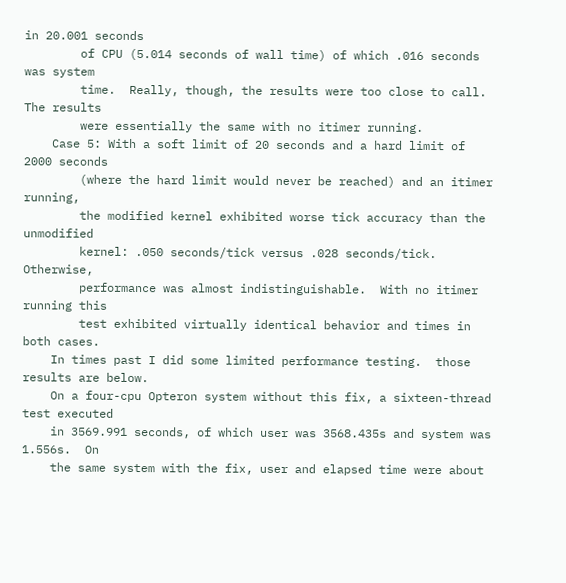in 20.001 seconds
        of CPU (5.014 seconds of wall time) of which .016 seconds was system
        time.  Really, though, the results were too close to call.  The results
        were essentially the same with no itimer running.
    Case 5: With a soft limit of 20 seconds and a hard limit of 2000 seconds
        (where the hard limit would never be reached) and an itimer running,
        the modified kernel exhibited worse tick accuracy than the unmodified
        kernel: .050 seconds/tick versus .028 seconds/tick.  Otherwise,
        performance was almost indistinguishable.  With no itimer running this
        test exhibited virtually identical behavior and times in both cases.
    In times past I did some limited performance testing.  those results are below.
    On a four-cpu Opteron system without this fix, a sixteen-thread test executed
    in 3569.991 seconds, of which user was 3568.435s and system was 1.556s.  On
    the same system with the fix, user and elapsed time were about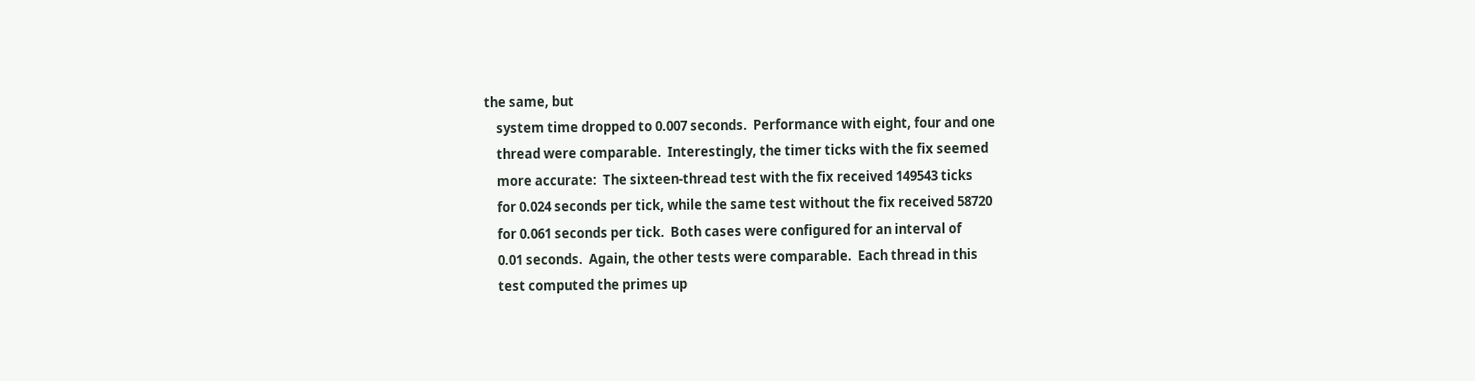the same, but
    system time dropped to 0.007 seconds.  Performance with eight, four and one
    thread were comparable.  Interestingly, the timer ticks with the fix seemed
    more accurate:  The sixteen-thread test with the fix received 149543 ticks
    for 0.024 seconds per tick, while the same test without the fix received 58720
    for 0.061 seconds per tick.  Both cases were configured for an interval of
    0.01 seconds.  Again, the other tests were comparable.  Each thread in this
    test computed the primes up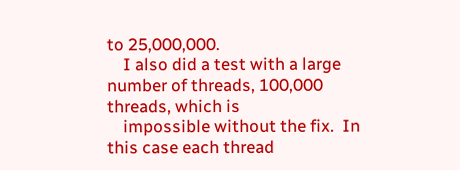to 25,000,000.
    I also did a test with a large number of threads, 100,000 threads, which is
    impossible without the fix.  In this case each thread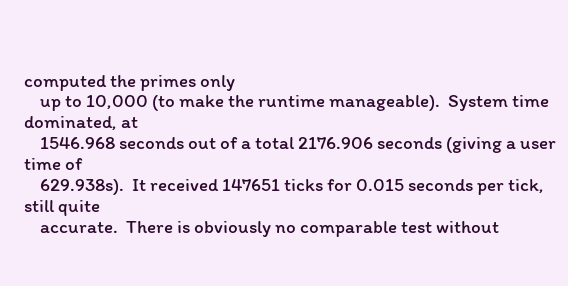computed the primes only
    up to 10,000 (to make the runtime manageable).  System time dominated, at
    1546.968 seconds out of a total 2176.906 seconds (giving a user time of
    629.938s).  It received 147651 ticks for 0.015 seconds per tick, still quite
    accurate.  There is obviously no comparable test without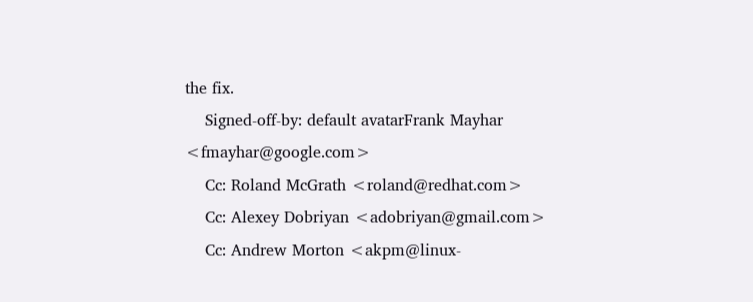the fix.
    Signed-off-by: default avatarFrank Mayhar <fmayhar@google.com>
    Cc: Roland McGrath <roland@redhat.com>
    Cc: Alexey Dobriyan <adobriyan@gmail.com>
    Cc: Andrew Morton <akpm@linux-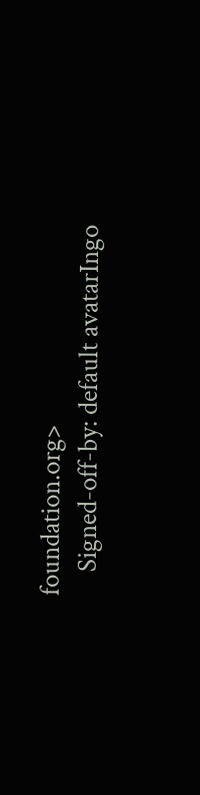foundation.org>
    Signed-off-by: default avatarIngo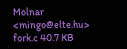Molnar <mingo@elte.hu>
fork.c 40.7 KB